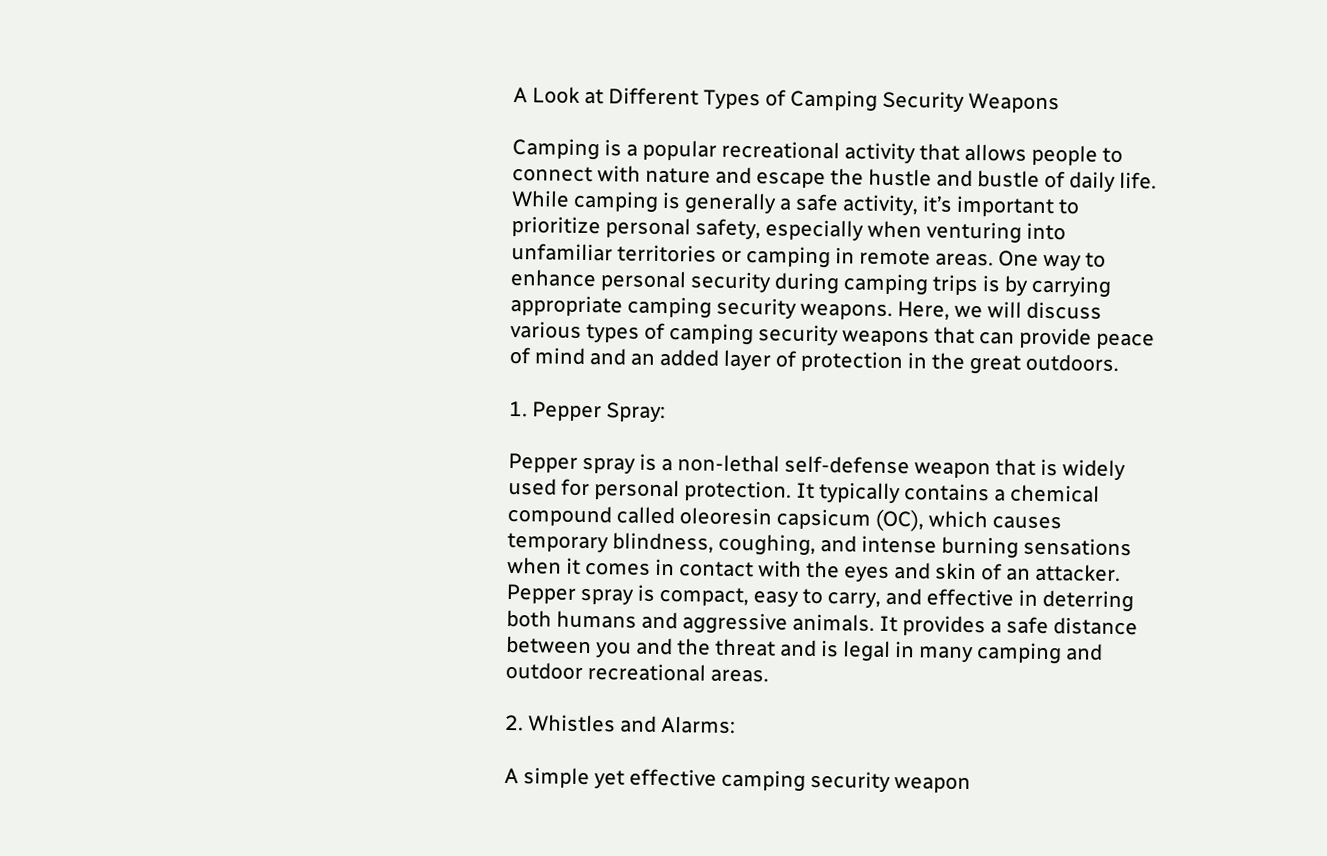A Look at Different Types of Camping Security Weapons

Camping is a popular recreational activity that allows people to connect with nature and escape the hustle and bustle of daily life. While camping is generally a safe activity, it’s important to prioritize personal safety, especially when venturing into unfamiliar territories or camping in remote areas. One way to enhance personal security during camping trips is by carrying appropriate camping security weapons. Here, we will discuss various types of camping security weapons that can provide peace of mind and an added layer of protection in the great outdoors.

1. Pepper Spray:

Pepper spray is a non-lethal self-defense weapon that is widely used for personal protection. It typically contains a chemical compound called oleoresin capsicum (OC), which causes temporary blindness, coughing, and intense burning sensations when it comes in contact with the eyes and skin of an attacker. Pepper spray is compact, easy to carry, and effective in deterring both humans and aggressive animals. It provides a safe distance between you and the threat and is legal in many camping and outdoor recreational areas.

2. Whistles and Alarms:

A simple yet effective camping security weapon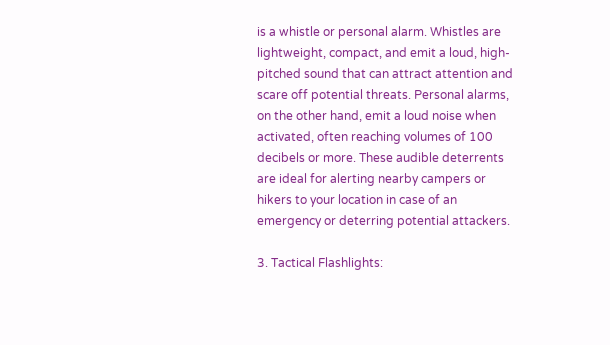is a whistle or personal alarm. Whistles are lightweight, compact, and emit a loud, high-pitched sound that can attract attention and scare off potential threats. Personal alarms, on the other hand, emit a loud noise when activated, often reaching volumes of 100 decibels or more. These audible deterrents are ideal for alerting nearby campers or hikers to your location in case of an emergency or deterring potential attackers.

3. Tactical Flashlights: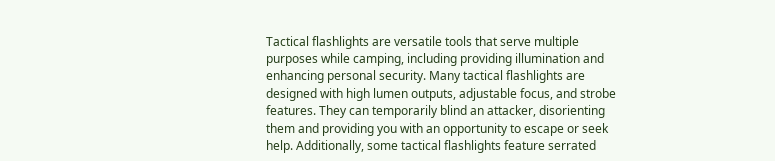Tactical flashlights are versatile tools that serve multiple purposes while camping, including providing illumination and enhancing personal security. Many tactical flashlights are designed with high lumen outputs, adjustable focus, and strobe features. They can temporarily blind an attacker, disorienting them and providing you with an opportunity to escape or seek help. Additionally, some tactical flashlights feature serrated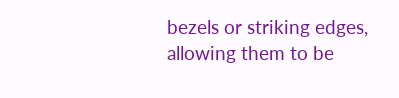bezels or striking edges, allowing them to be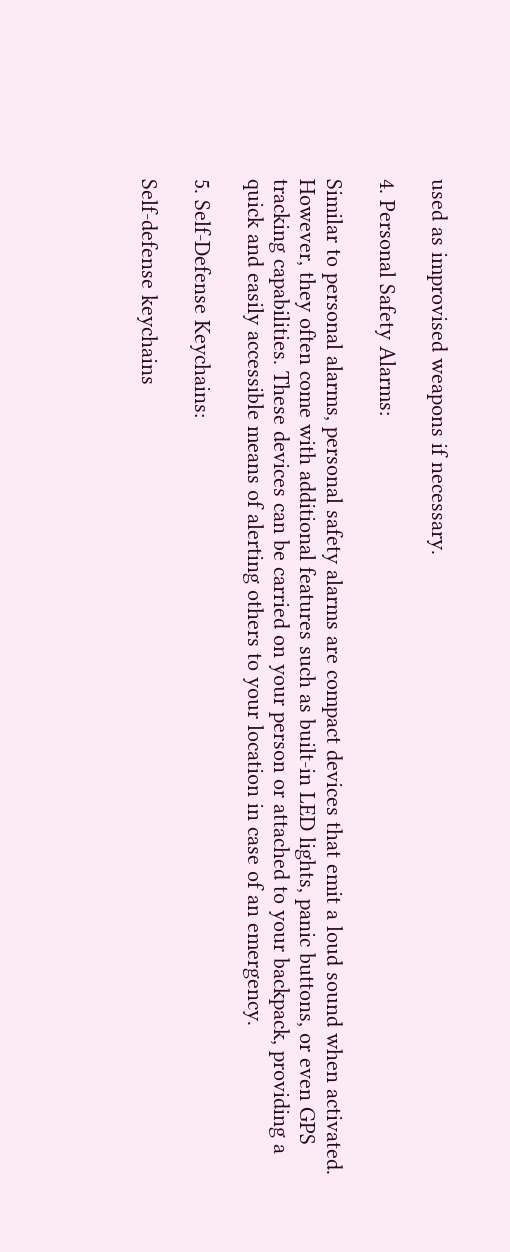used as improvised weapons if necessary.

4. Personal Safety Alarms:

Similar to personal alarms, personal safety alarms are compact devices that emit a loud sound when activated. However, they often come with additional features such as built-in LED lights, panic buttons, or even GPS tracking capabilities. These devices can be carried on your person or attached to your backpack, providing a quick and easily accessible means of alerting others to your location in case of an emergency.

5. Self-Defense Keychains:

Self-defense keychains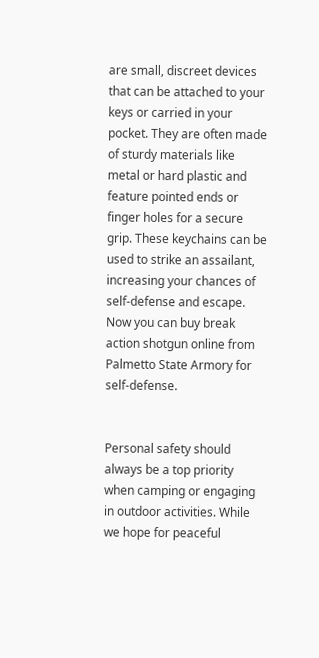are small, discreet devices that can be attached to your keys or carried in your pocket. They are often made of sturdy materials like metal or hard plastic and feature pointed ends or finger holes for a secure grip. These keychains can be used to strike an assailant, increasing your chances of self-defense and escape. Now you can buy break action shotgun online from Palmetto State Armory for self-defense.


Personal safety should always be a top priority when camping or engaging in outdoor activities. While we hope for peaceful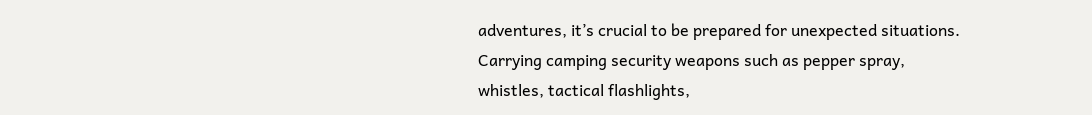adventures, it’s crucial to be prepared for unexpected situations. Carrying camping security weapons such as pepper spray, whistles, tactical flashlights,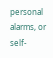personal alarms, or self-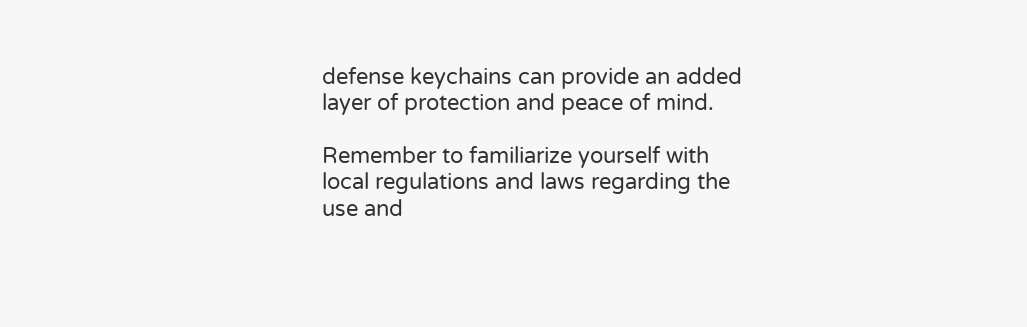defense keychains can provide an added layer of protection and peace of mind.

Remember to familiarize yourself with local regulations and laws regarding the use and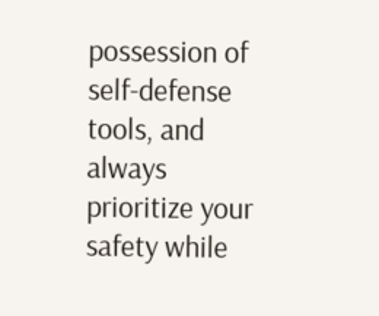possession of self-defense tools, and always prioritize your safety while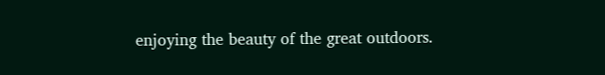enjoying the beauty of the great outdoors.